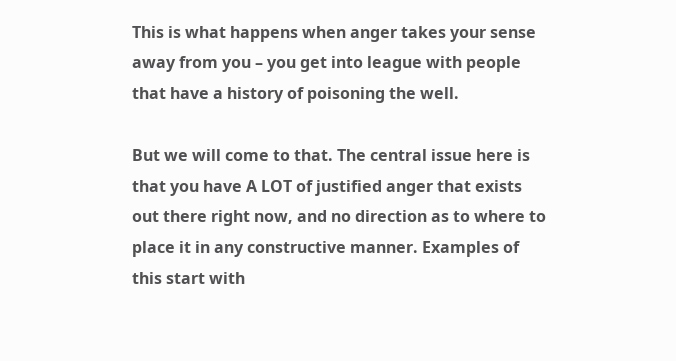This is what happens when anger takes your sense away from you – you get into league with people that have a history of poisoning the well.

But we will come to that. The central issue here is that you have A LOT of justified anger that exists out there right now, and no direction as to where to place it in any constructive manner. Examples of this start with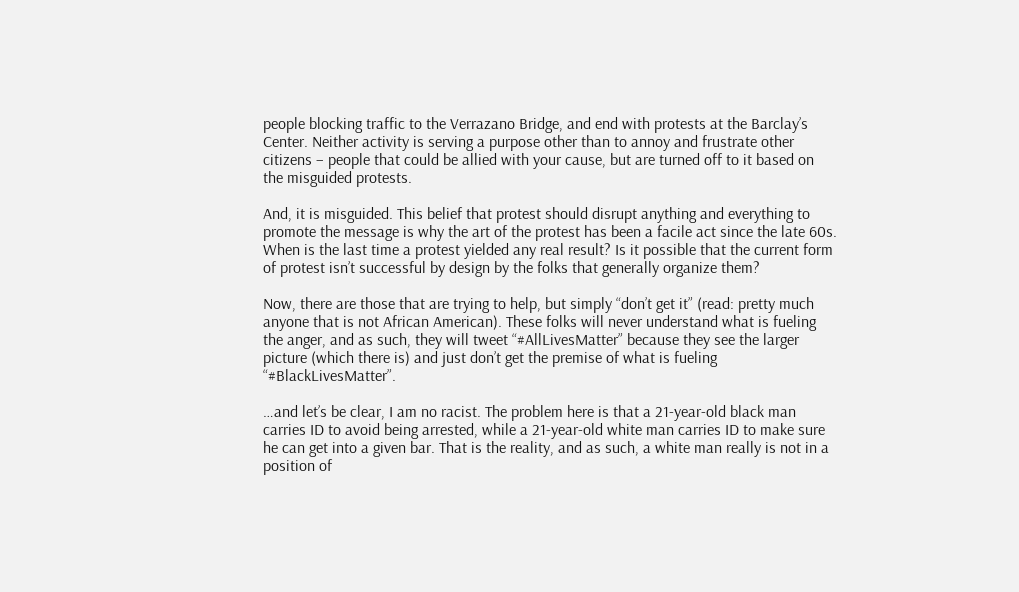people blocking traffic to the Verrazano Bridge, and end with protests at the Barclay’s Center. Neither activity is serving a purpose other than to annoy and frustrate other citizens – people that could be allied with your cause, but are turned off to it based on the misguided protests.

And, it is misguided. This belief that protest should disrupt anything and everything to promote the message is why the art of the protest has been a facile act since the late 60s. When is the last time a protest yielded any real result? Is it possible that the current form of protest isn’t successful by design by the folks that generally organize them?

Now, there are those that are trying to help, but simply “don’t get it” (read: pretty much anyone that is not African American). These folks will never understand what is fueling the anger, and as such, they will tweet “#AllLivesMatter” because they see the larger picture (which there is) and just don’t get the premise of what is fueling “#BlackLivesMatter”.

…and let’s be clear, I am no racist. The problem here is that a 21-year-old black man carries ID to avoid being arrested, while a 21-year-old white man carries ID to make sure he can get into a given bar. That is the reality, and as such, a white man really is not in a position of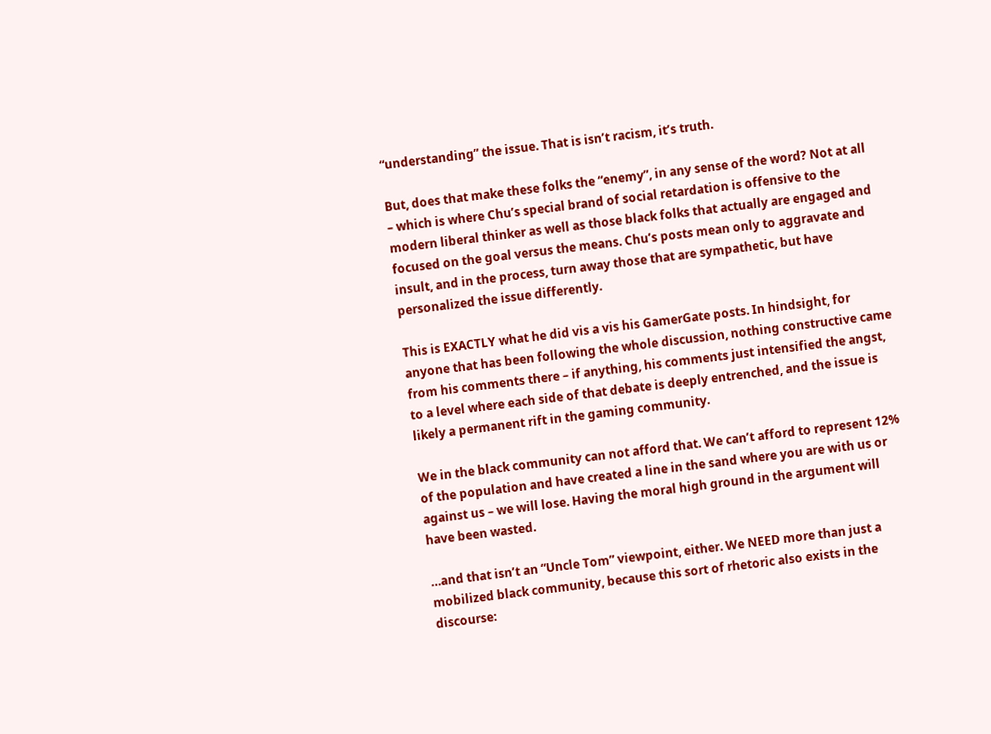“understanding” the issue. That is isn’t racism, it’s truth.

But, does that make these folks the “enemy”, in any sense of the word? Not at all – which is where Chu’s special brand of social retardation is offensive to the modern liberal thinker as well as those black folks that actually are engaged and focused on the goal versus the means. Chu’s posts mean only to aggravate and insult, and in the process, turn away those that are sympathetic, but have personalized the issue differently.

This is EXACTLY what he did vis a vis his GamerGate posts. In hindsight, for anyone that has been following the whole discussion, nothing constructive came from his comments there – if anything, his comments just intensified the angst, to a level where each side of that debate is deeply entrenched, and the issue is likely a permanent rift in the gaming community.

We in the black community can not afford that. We can’t afford to represent 12% of the population and have created a line in the sand where you are with us or against us – we will lose. Having the moral high ground in the argument will have been wasted.

…and that isn’t an “Uncle Tom” viewpoint, either. We NEED more than just a mobilized black community, because this sort of rhetoric also exists in the discourse: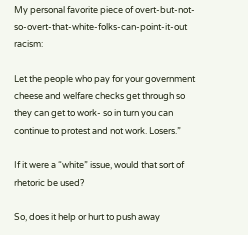My personal favorite piece of overt-but-not-so-overt-that-white-folks-can-point-it-out racism:

Let the people who pay for your government cheese and welfare checks get through so they can get to work- so in turn you can continue to protest and not work. Losers.”

If it were a “white” issue, would that sort of rhetoric be used?

So, does it help or hurt to push away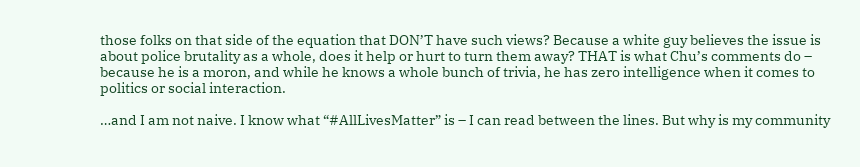those folks on that side of the equation that DON’T have such views? Because a white guy believes the issue is about police brutality as a whole, does it help or hurt to turn them away? THAT is what Chu’s comments do – because he is a moron, and while he knows a whole bunch of trivia, he has zero intelligence when it comes to politics or social interaction.

…and I am not naive. I know what “#AllLivesMatter” is – I can read between the lines. But why is my community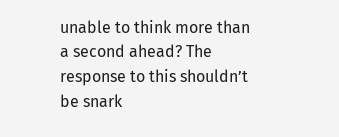unable to think more than a second ahead? The response to this shouldn’t be snark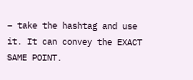– take the hashtag and use it. It can convey the EXACT SAME POINT.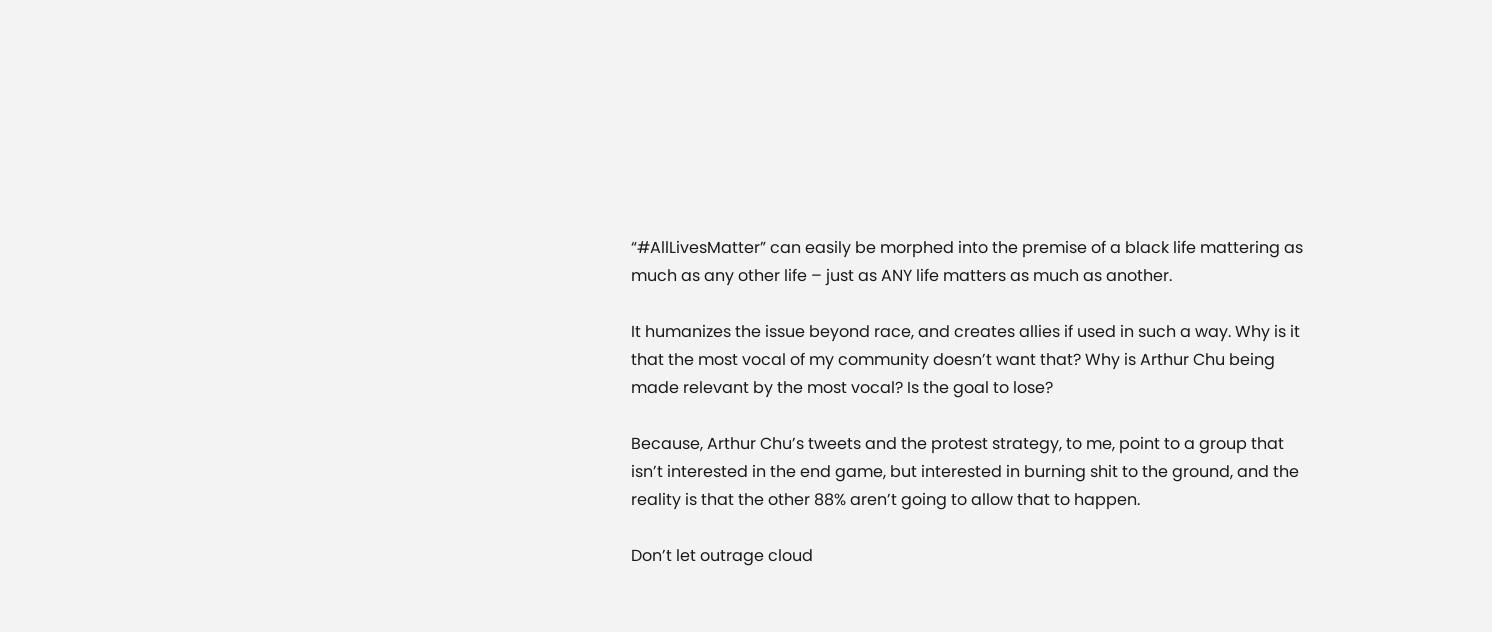“#AllLivesMatter” can easily be morphed into the premise of a black life mattering as much as any other life – just as ANY life matters as much as another.

It humanizes the issue beyond race, and creates allies if used in such a way. Why is it that the most vocal of my community doesn’t want that? Why is Arthur Chu being made relevant by the most vocal? Is the goal to lose?

Because, Arthur Chu’s tweets and the protest strategy, to me, point to a group that isn’t interested in the end game, but interested in burning shit to the ground, and the reality is that the other 88% aren’t going to allow that to happen.

Don’t let outrage cloud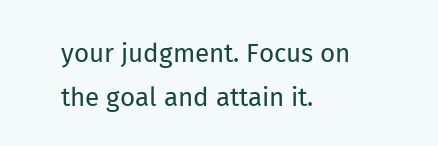your judgment. Focus on the goal and attain it.